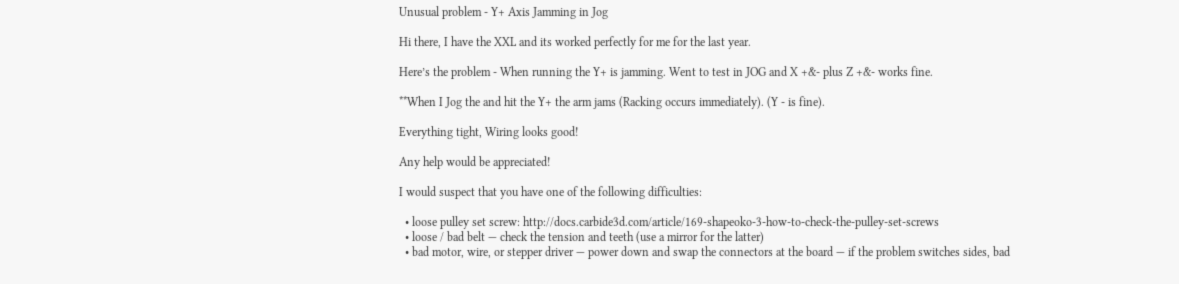Unusual problem - Y+ Axis Jamming in Jog

Hi there, I have the XXL and its worked perfectly for me for the last year.

Here’s the problem - When running the Y+ is jamming. Went to test in JOG and X +&- plus Z +&- works fine.

**When I Jog the and hit the Y+ the arm jams (Racking occurs immediately). (Y - is fine).

Everything tight, Wiring looks good!

Any help would be appreciated!

I would suspect that you have one of the following difficulties:

  • loose pulley set screw: http://docs.carbide3d.com/article/169-shapeoko-3-how-to-check-the-pulley-set-screws
  • loose / bad belt — check the tension and teeth (use a mirror for the latter)
  • bad motor, wire, or stepper driver — power down and swap the connectors at the board — if the problem switches sides, bad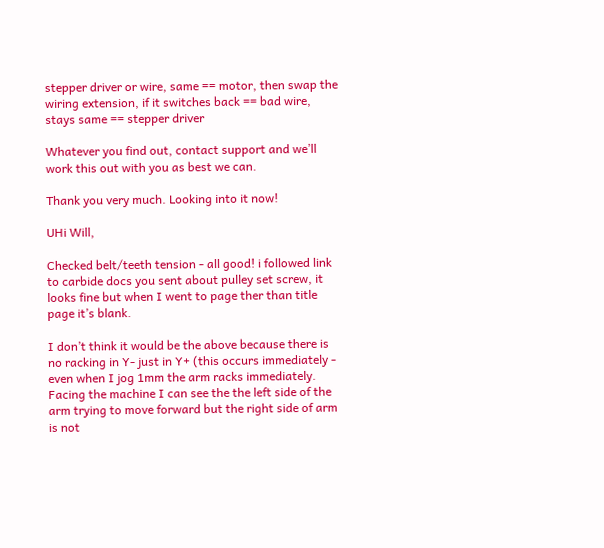stepper driver or wire, same == motor, then swap the wiring extension, if it switches back == bad wire, stays same == stepper driver

Whatever you find out, contact support and we’ll work this out with you as best we can.

Thank you very much. Looking into it now!

UHi Will,

Checked belt/teeth tension - all good! i followed link to carbide docs you sent about pulley set screw, it looks fine but when I went to page ther than title page it’s blank.

I don’t think it would be the above because there is no racking in Y- just in Y+ (this occurs immediately - even when I jog 1mm the arm racks immediately. Facing the machine I can see the the left side of the arm trying to move forward but the right side of arm is not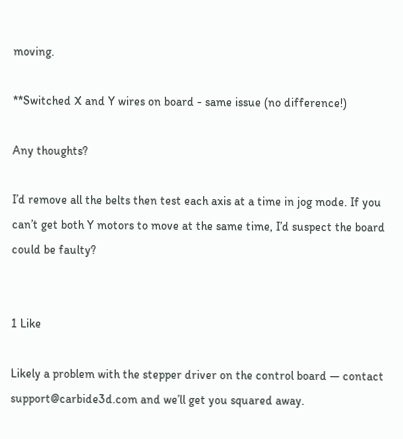moving.

**Switched X and Y wires on board - same issue (no difference!)

Any thoughts?

I’d remove all the belts then test each axis at a time in jog mode. If you can’t get both Y motors to move at the same time, I’d suspect the board could be faulty?


1 Like

Likely a problem with the stepper driver on the control board — contact support@carbide3d.com and we’ll get you squared away.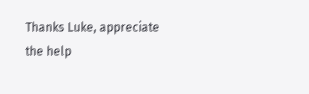Thanks Luke, appreciate the help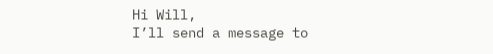Hi Will,
I’ll send a message to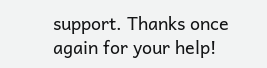support. Thanks once again for your help!